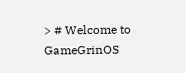> # Welcome to GameGrinOS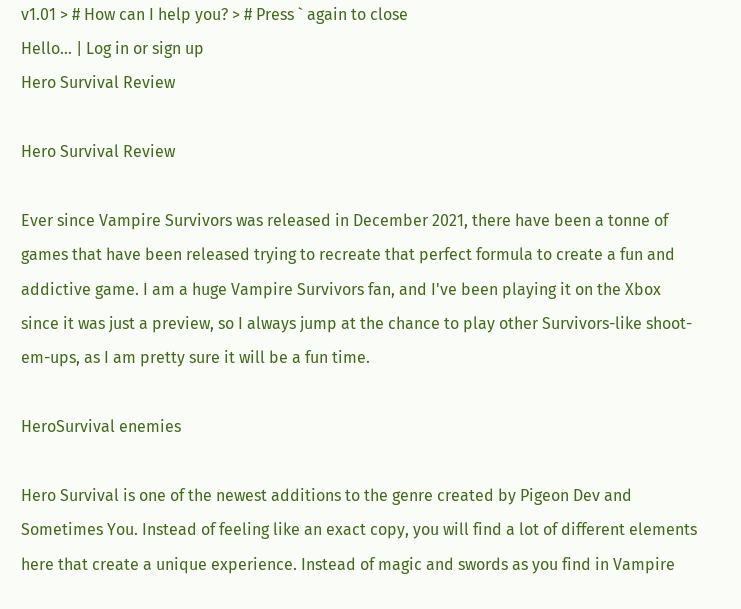v1.01 > # How can I help you? > # Press ` again to close
Hello… | Log in or sign up
Hero Survival Review

Hero Survival Review

Ever since Vampire Survivors was released in December 2021, there have been a tonne of games that have been released trying to recreate that perfect formula to create a fun and addictive game. I am a huge Vampire Survivors fan, and I've been playing it on the Xbox since it was just a preview, so I always jump at the chance to play other Survivors-like shoot-em-ups, as I am pretty sure it will be a fun time.

HeroSurvival enemies

Hero Survival is one of the newest additions to the genre created by Pigeon Dev and Sometimes You. Instead of feeling like an exact copy, you will find a lot of different elements here that create a unique experience. Instead of magic and swords as you find in Vampire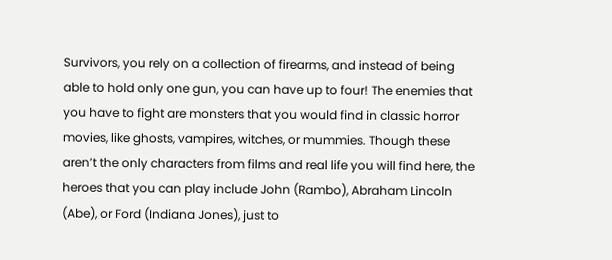Survivors, you rely on a collection of firearms, and instead of being able to hold only one gun, you can have up to four! The enemies that you have to fight are monsters that you would find in classic horror movies, like ghosts, vampires, witches, or mummies. Though these aren’t the only characters from films and real life you will find here, the heroes that you can play include John (Rambo), Abraham Lincoln (Abe), or Ford (Indiana Jones), just to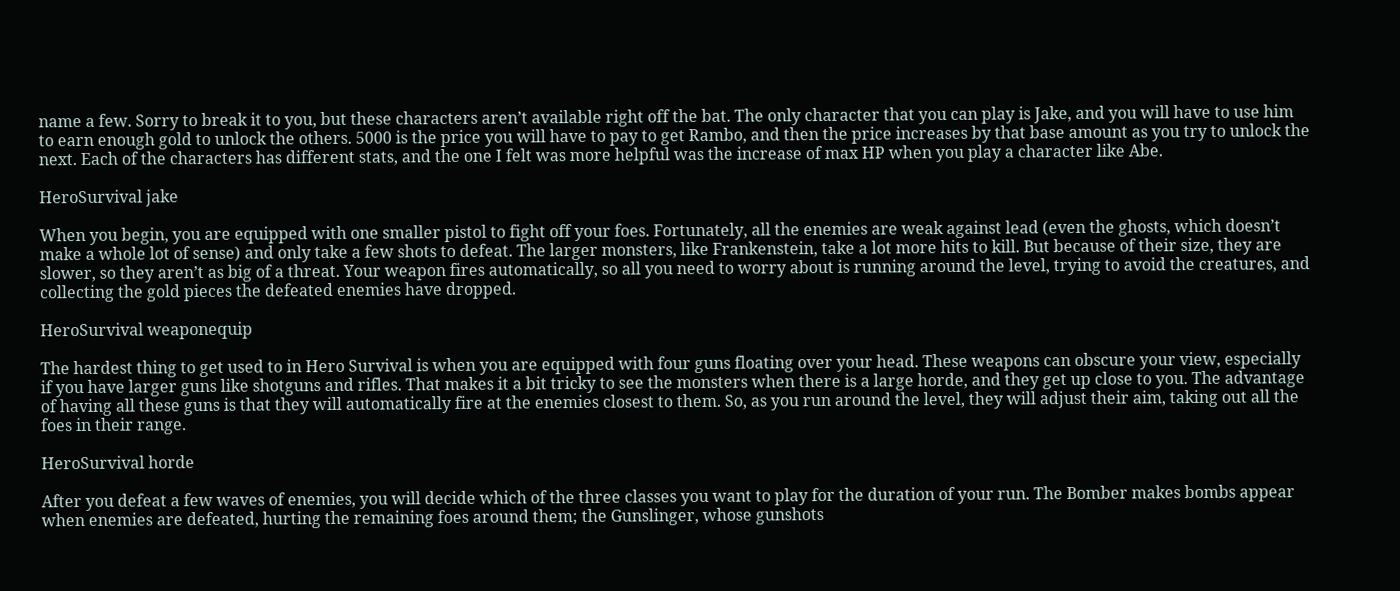name a few. Sorry to break it to you, but these characters aren’t available right off the bat. The only character that you can play is Jake, and you will have to use him to earn enough gold to unlock the others. 5000 is the price you will have to pay to get Rambo, and then the price increases by that base amount as you try to unlock the next. Each of the characters has different stats, and the one I felt was more helpful was the increase of max HP when you play a character like Abe.

HeroSurvival jake

When you begin, you are equipped with one smaller pistol to fight off your foes. Fortunately, all the enemies are weak against lead (even the ghosts, which doesn’t make a whole lot of sense) and only take a few shots to defeat. The larger monsters, like Frankenstein, take a lot more hits to kill. But because of their size, they are slower, so they aren’t as big of a threat. Your weapon fires automatically, so all you need to worry about is running around the level, trying to avoid the creatures, and collecting the gold pieces the defeated enemies have dropped.

HeroSurvival weaponequip

The hardest thing to get used to in Hero Survival is when you are equipped with four guns floating over your head. These weapons can obscure your view, especially if you have larger guns like shotguns and rifles. That makes it a bit tricky to see the monsters when there is a large horde, and they get up close to you. The advantage of having all these guns is that they will automatically fire at the enemies closest to them. So, as you run around the level, they will adjust their aim, taking out all the foes in their range.

HeroSurvival horde

After you defeat a few waves of enemies, you will decide which of the three classes you want to play for the duration of your run. The Bomber makes bombs appear when enemies are defeated, hurting the remaining foes around them; the Gunslinger, whose gunshots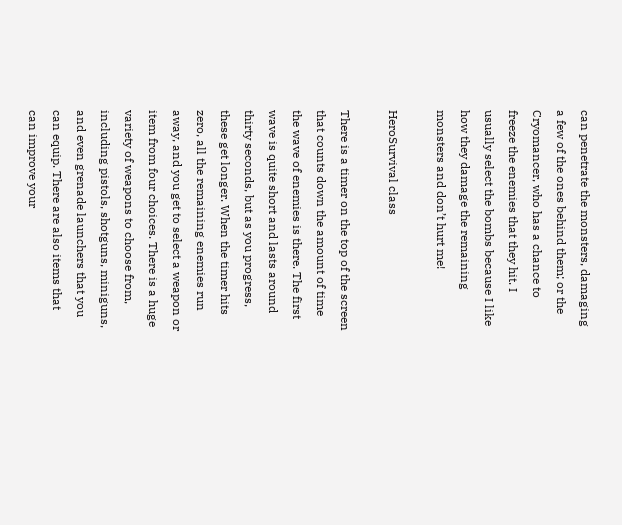can penetrate the monsters, damaging a few of the ones behind them; or the Cryomancer, who has a chance to freeze the enemies that they hit. I usually select the bombs because I like how they damage the remaining monsters and don’t hurt me!

HeroSurvival class

There is a timer on the top of the screen that counts down the amount of time the wave of enemies is there. The first wave is quite short and lasts around thirty seconds, but as you progress, these get longer. When the timer hits zero, all the remaining enemies run away, and you get to select a weapon or item from four choices. There is a huge variety of weapons to choose from, including pistols, shotguns, miniguns, and even grenade launchers that you can equip. There are also items that can improve your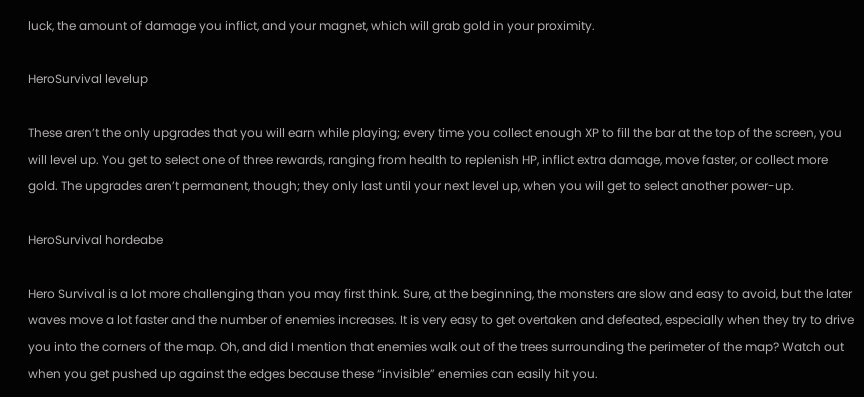luck, the amount of damage you inflict, and your magnet, which will grab gold in your proximity.

HeroSurvival levelup

These aren’t the only upgrades that you will earn while playing; every time you collect enough XP to fill the bar at the top of the screen, you will level up. You get to select one of three rewards, ranging from health to replenish HP, inflict extra damage, move faster, or collect more gold. The upgrades aren’t permanent, though; they only last until your next level up, when you will get to select another power-up.

HeroSurvival hordeabe

Hero Survival is a lot more challenging than you may first think. Sure, at the beginning, the monsters are slow and easy to avoid, but the later waves move a lot faster and the number of enemies increases. It is very easy to get overtaken and defeated, especially when they try to drive you into the corners of the map. Oh, and did I mention that enemies walk out of the trees surrounding the perimeter of the map? Watch out when you get pushed up against the edges because these “invisible” enemies can easily hit you.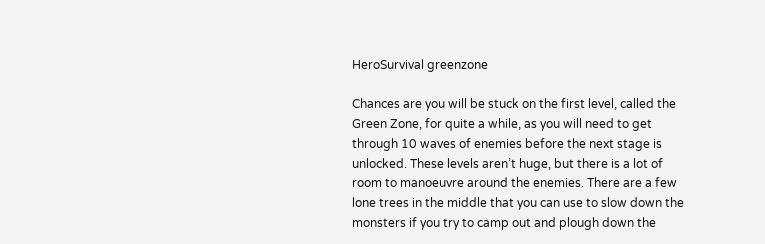HeroSurvival greenzone

Chances are you will be stuck on the first level, called the Green Zone, for quite a while, as you will need to get through 10 waves of enemies before the next stage is unlocked. These levels aren’t huge, but there is a lot of room to manoeuvre around the enemies. There are a few lone trees in the middle that you can use to slow down the monsters if you try to camp out and plough down the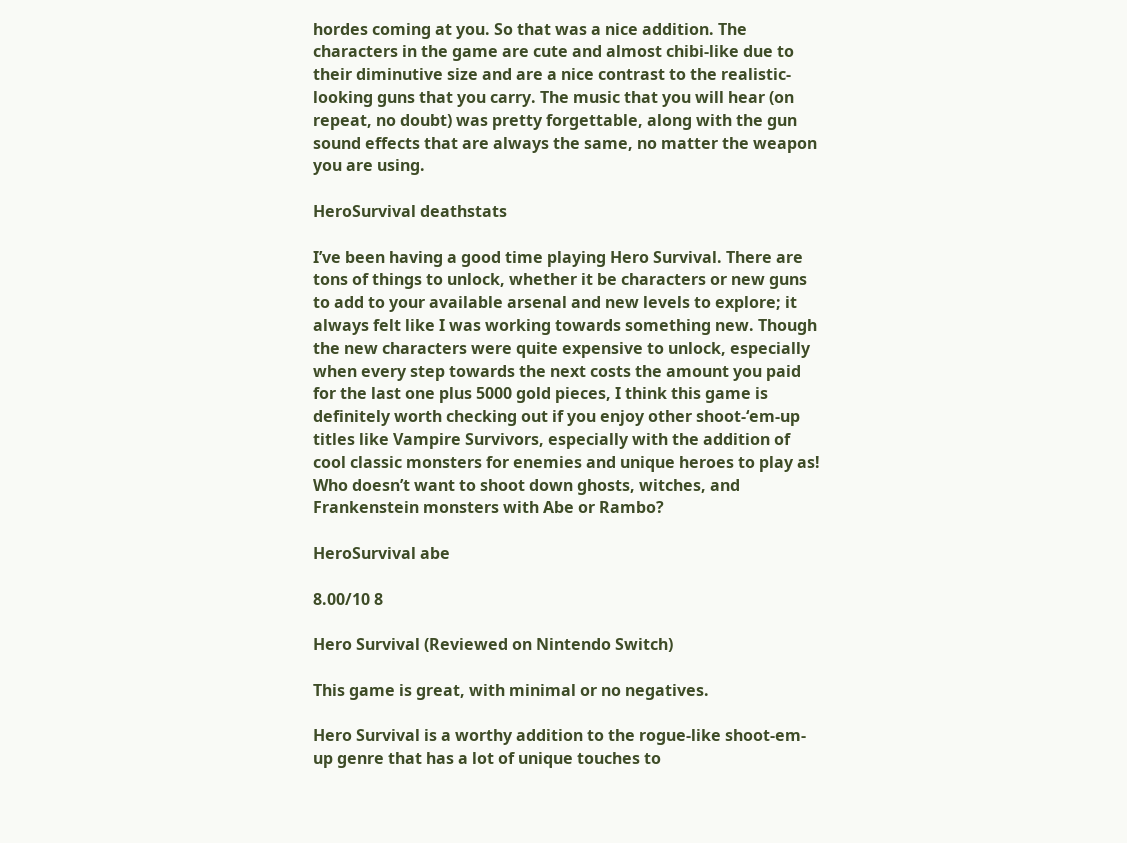hordes coming at you. So that was a nice addition. The characters in the game are cute and almost chibi-like due to their diminutive size and are a nice contrast to the realistic-looking guns that you carry. The music that you will hear (on repeat, no doubt) was pretty forgettable, along with the gun sound effects that are always the same, no matter the weapon you are using.

HeroSurvival deathstats

I’ve been having a good time playing Hero Survival. There are tons of things to unlock, whether it be characters or new guns to add to your available arsenal and new levels to explore; it always felt like I was working towards something new. Though the new characters were quite expensive to unlock, especially when every step towards the next costs the amount you paid for the last one plus 5000 gold pieces, I think this game is definitely worth checking out if you enjoy other shoot-‘em-up titles like Vampire Survivors, especially with the addition of cool classic monsters for enemies and unique heroes to play as! Who doesn’t want to shoot down ghosts, witches, and Frankenstein monsters with Abe or Rambo?

HeroSurvival abe

8.00/10 8

Hero Survival (Reviewed on Nintendo Switch)

This game is great, with minimal or no negatives.

Hero Survival is a worthy addition to the rogue-like shoot-em-up genre that has a lot of unique touches to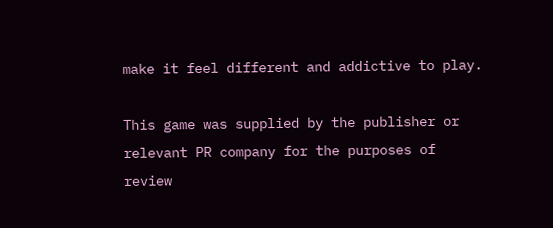make it feel different and addictive to play.

This game was supplied by the publisher or relevant PR company for the purposes of review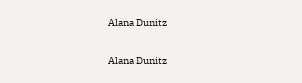Alana Dunitz

Alana Dunitz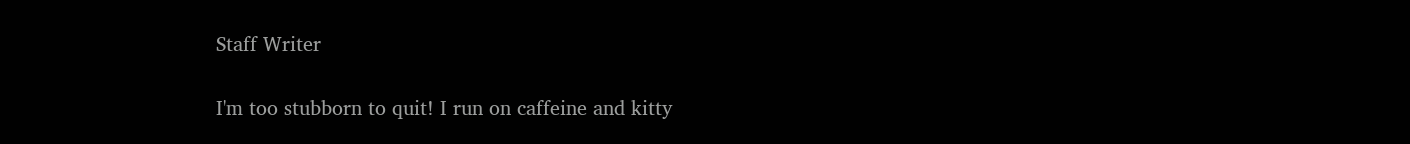Staff Writer

I'm too stubborn to quit! I run on caffeine and kitty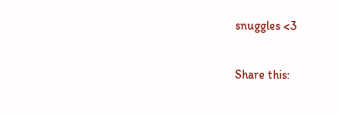snuggles <3

Share this: